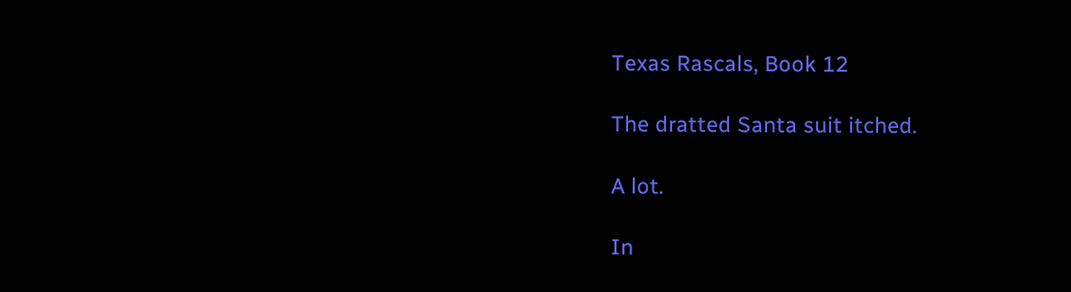Texas Rascals, Book 12

The dratted Santa suit itched.

A lot.

In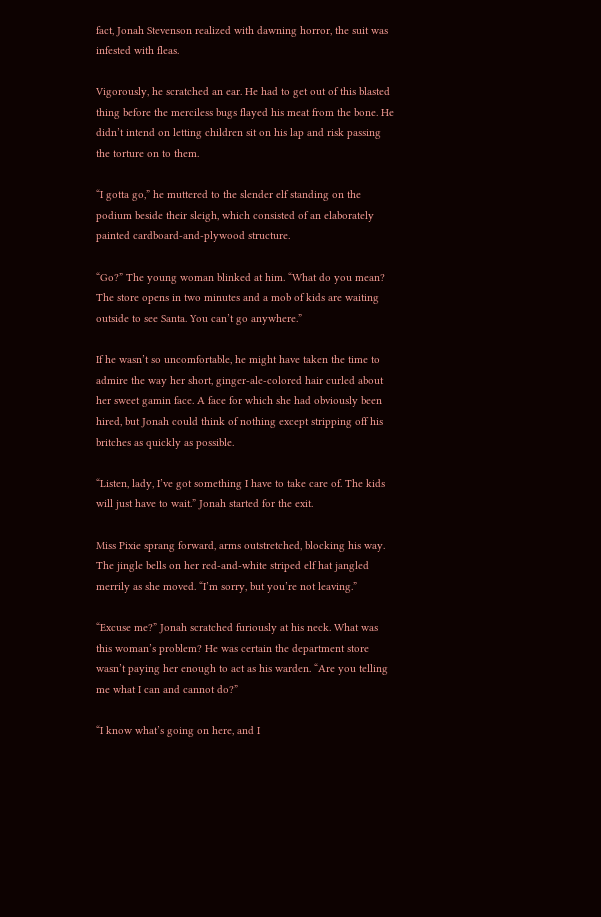fact, Jonah Stevenson realized with dawning horror, the suit was infested with fleas.

Vigorously, he scratched an ear. He had to get out of this blasted thing before the merciless bugs flayed his meat from the bone. He didn’t intend on letting children sit on his lap and risk passing the torture on to them.

“I gotta go,” he muttered to the slender elf standing on the podium beside their sleigh, which consisted of an elaborately painted cardboard-and-plywood structure.

“Go?” The young woman blinked at him. “What do you mean? The store opens in two minutes and a mob of kids are waiting outside to see Santa. You can’t go anywhere.”

If he wasn’t so uncomfortable, he might have taken the time to admire the way her short, ginger-ale-colored hair curled about her sweet gamin face. A face for which she had obviously been hired, but Jonah could think of nothing except stripping off his britches as quickly as possible.

“Listen, lady, I’ve got something I have to take care of. The kids will just have to wait.” Jonah started for the exit.

Miss Pixie sprang forward, arms outstretched, blocking his way. The jingle bells on her red-and-white striped elf hat jangled merrily as she moved. “I’m sorry, but you’re not leaving.”

“Excuse me?” Jonah scratched furiously at his neck. What was this woman’s problem? He was certain the department store wasn’t paying her enough to act as his warden. “Are you telling me what I can and cannot do?”

“I know what’s going on here, and I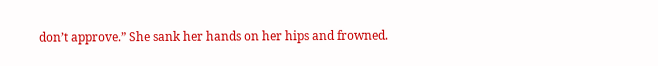don’t approve.” She sank her hands on her hips and frowned.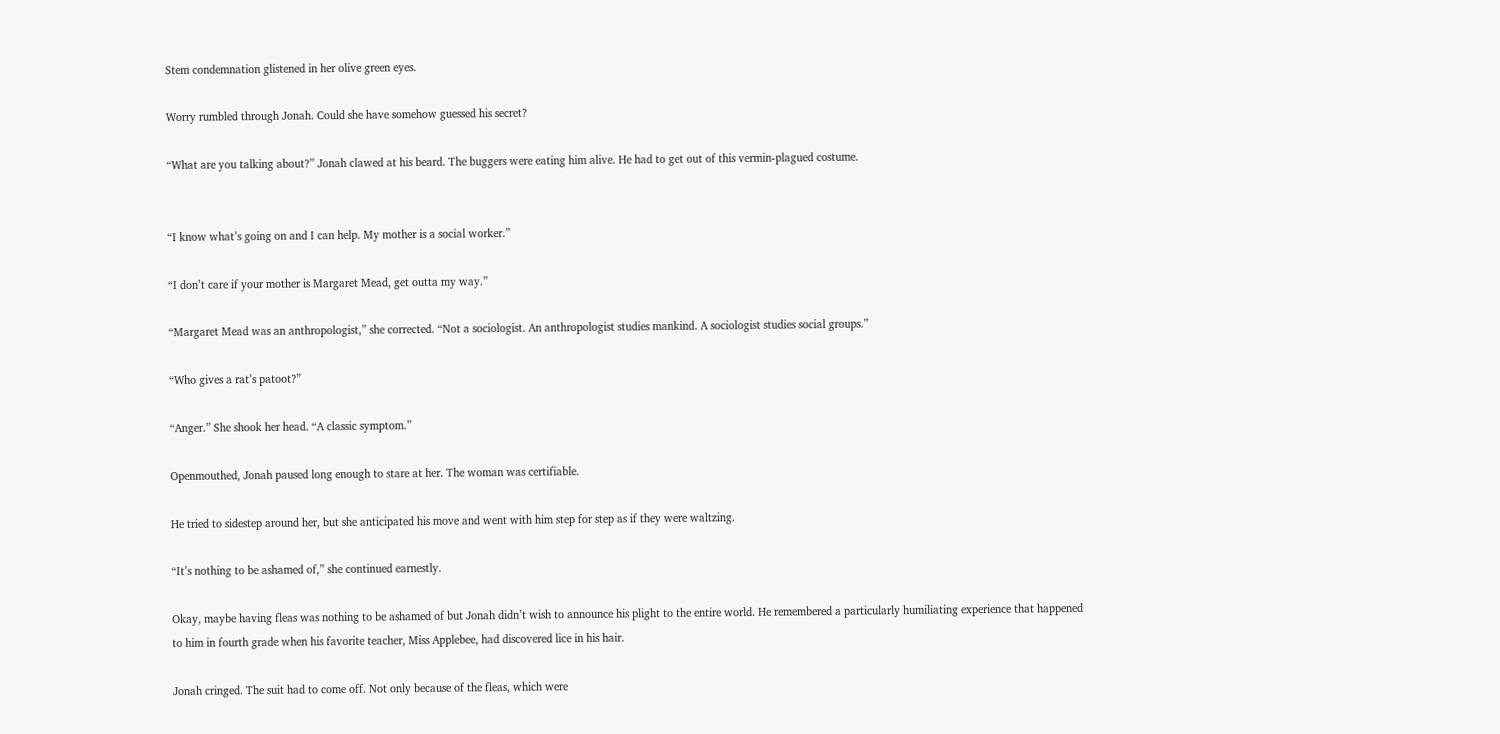Stem condemnation glistened in her olive green eyes.

Worry rumbled through Jonah. Could she have somehow guessed his secret?

“What are you talking about?” Jonah clawed at his beard. The buggers were eating him alive. He had to get out of this vermin-plagued costume.


“I know what’s going on and I can help. My mother is a social worker.”

“I don’t care if your mother is Margaret Mead, get outta my way.”

“Margaret Mead was an anthropologist,” she corrected. “Not a sociologist. An anthropologist studies mankind. A sociologist studies social groups.”

“Who gives a rat’s patoot?”

“Anger.” She shook her head. “A classic symptom.”

Openmouthed, Jonah paused long enough to stare at her. The woman was certifiable.

He tried to sidestep around her, but she anticipated his move and went with him step for step as if they were waltzing.

“It’s nothing to be ashamed of,” she continued earnestly.

Okay, maybe having fleas was nothing to be ashamed of but Jonah didn’t wish to announce his plight to the entire world. He remembered a particularly humiliating experience that happened to him in fourth grade when his favorite teacher, Miss Applebee, had discovered lice in his hair.

Jonah cringed. The suit had to come off. Not only because of the fleas, which were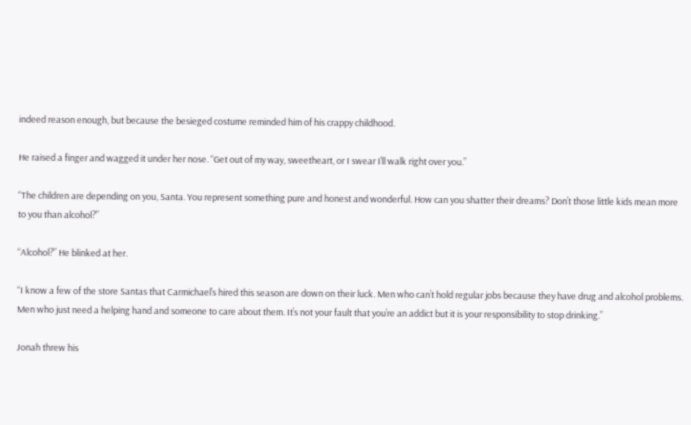indeed reason enough, but because the besieged costume reminded him of his crappy childhood.

He raised a finger and wagged it under her nose. “Get out of my way, sweetheart, or I swear I’ll walk right over you.”

“The children are depending on you, Santa. You represent something pure and honest and wonderful. How can you shatter their dreams? Don’t those little kids mean more to you than alcohol?”

“Alcohol?” He blinked at her.

“I know a few of the store Santas that Carmichael’s hired this season are down on their luck. Men who can’t hold regular jobs because they have drug and alcohol problems. Men who just need a helping hand and someone to care about them. It’s not your fault that you’re an addict but it is your responsibility to stop drinking.”

Jonah threw his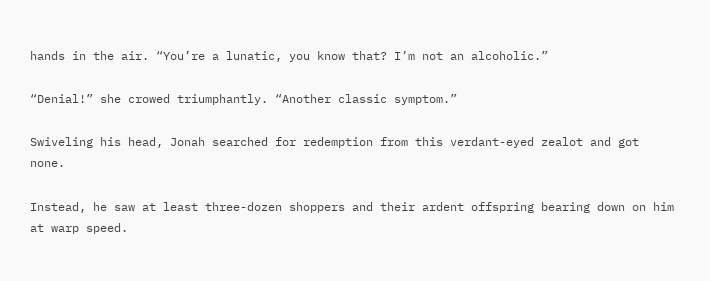hands in the air. “You’re a lunatic, you know that? I’m not an alcoholic.”

“Denial!” she crowed triumphantly. “Another classic symptom.”

Swiveling his head, Jonah searched for redemption from this verdant-eyed zealot and got none.

Instead, he saw at least three-dozen shoppers and their ardent offspring bearing down on him at warp speed.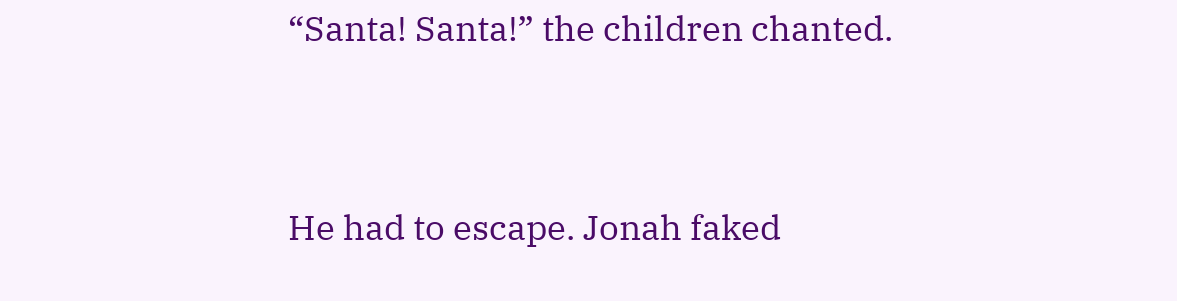“Santa! Santa!” the children chanted.


He had to escape. Jonah faked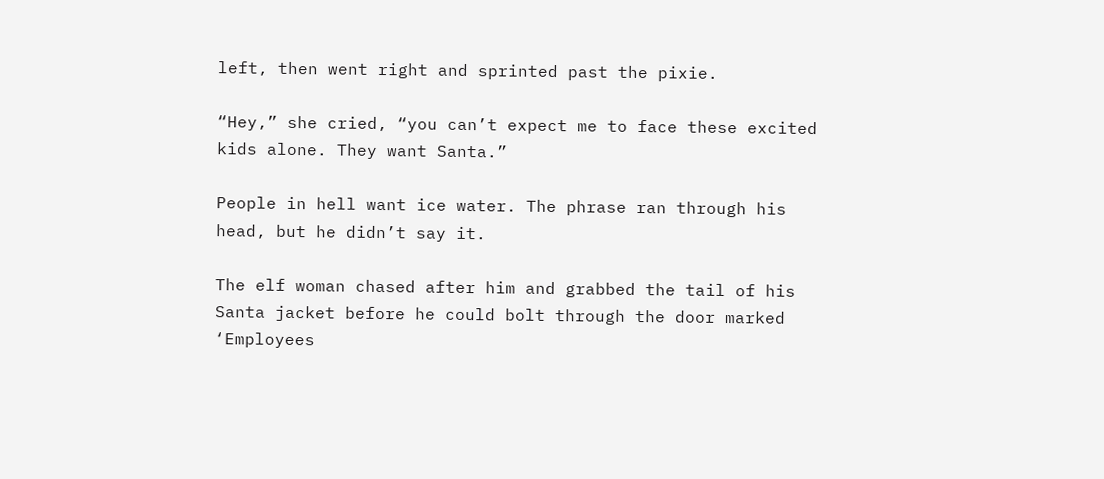left, then went right and sprinted past the pixie.

“Hey,” she cried, “you can’t expect me to face these excited kids alone. They want Santa.”

People in hell want ice water. The phrase ran through his head, but he didn’t say it.

The elf woman chased after him and grabbed the tail of his Santa jacket before he could bolt through the door marked ‘Employees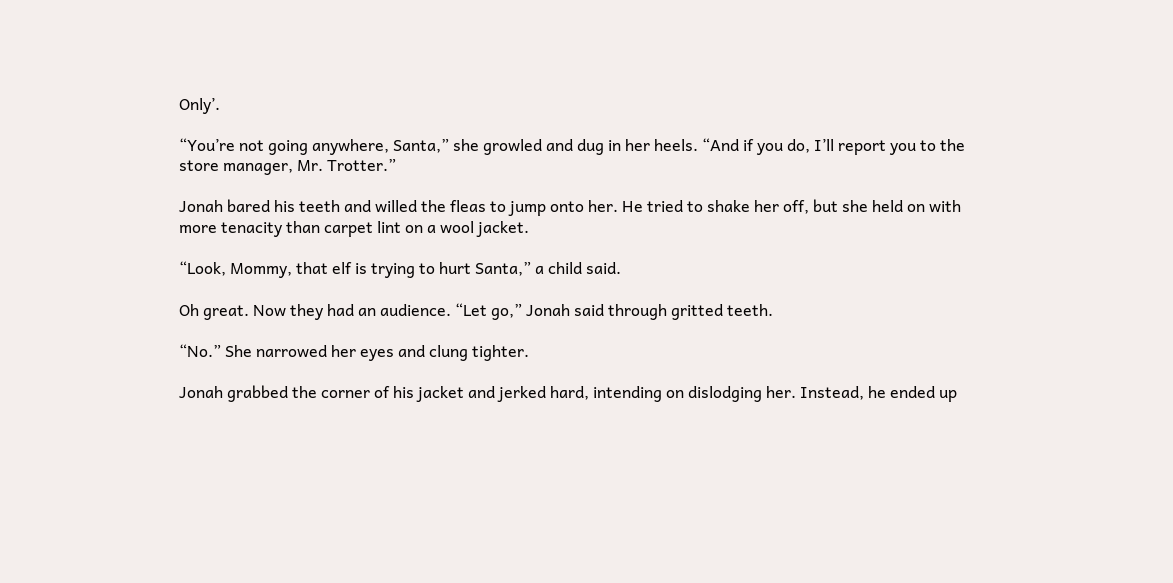Only’.

“You’re not going anywhere, Santa,” she growled and dug in her heels. “And if you do, I’ll report you to the store manager, Mr. Trotter.”

Jonah bared his teeth and willed the fleas to jump onto her. He tried to shake her off, but she held on with more tenacity than carpet lint on a wool jacket.

“Look, Mommy, that elf is trying to hurt Santa,” a child said.

Oh great. Now they had an audience. “Let go,” Jonah said through gritted teeth.

“No.” She narrowed her eyes and clung tighter.

Jonah grabbed the corner of his jacket and jerked hard, intending on dislodging her. Instead, he ended up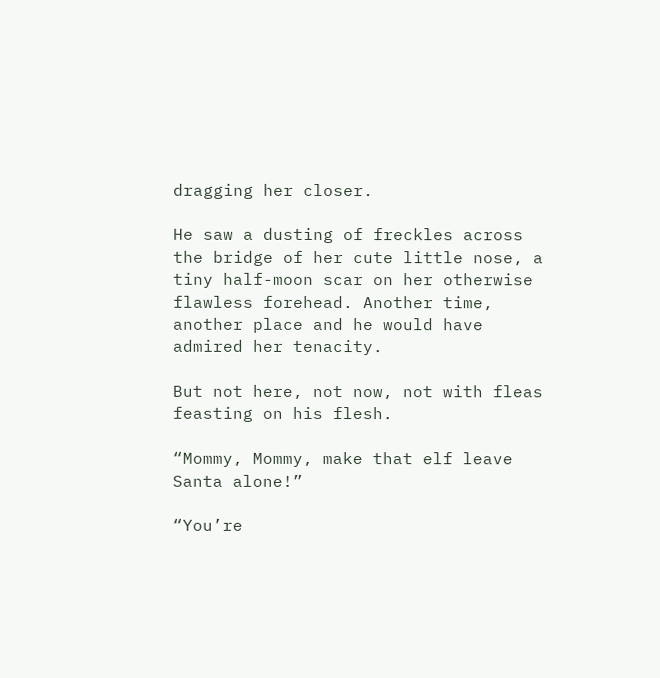dragging her closer.

He saw a dusting of freckles across the bridge of her cute little nose, a tiny half-moon scar on her otherwise flawless forehead. Another time, another place and he would have admired her tenacity.

But not here, not now, not with fleas feasting on his flesh.

“Mommy, Mommy, make that elf leave Santa alone!”

“You’re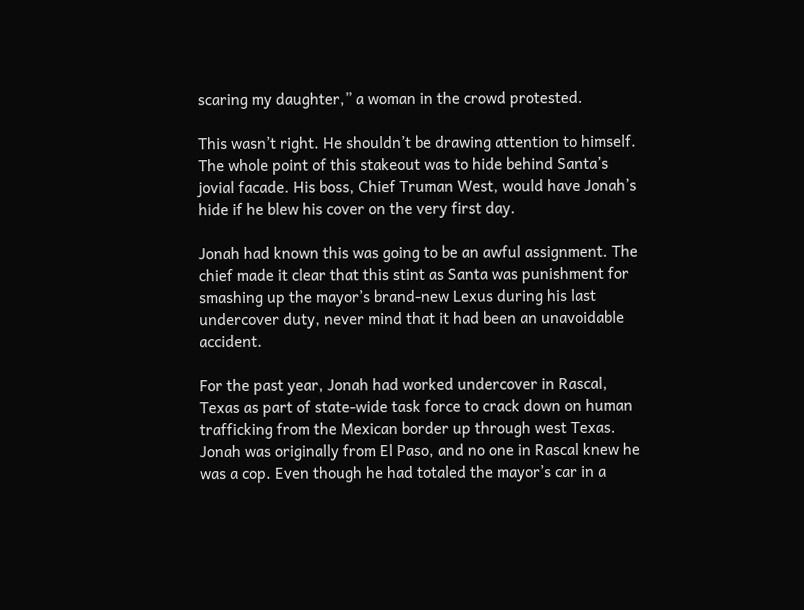scaring my daughter,” a woman in the crowd protested.

This wasn’t right. He shouldn’t be drawing attention to himself. The whole point of this stakeout was to hide behind Santa’s jovial facade. His boss, Chief Truman West, would have Jonah’s hide if he blew his cover on the very first day.

Jonah had known this was going to be an awful assignment. The chief made it clear that this stint as Santa was punishment for smashing up the mayor’s brand-new Lexus during his last undercover duty, never mind that it had been an unavoidable accident.

For the past year, Jonah had worked undercover in Rascal, Texas as part of state-wide task force to crack down on human trafficking from the Mexican border up through west Texas. Jonah was originally from El Paso, and no one in Rascal knew he was a cop. Even though he had totaled the mayor’s car in a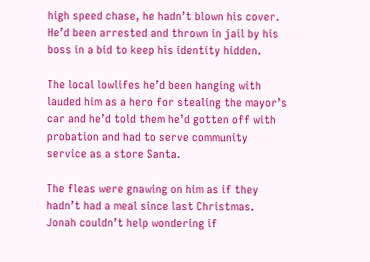high speed chase, he hadn’t blown his cover. He’d been arrested and thrown in jail by his boss in a bid to keep his identity hidden.

The local lowlifes he’d been hanging with lauded him as a hero for stealing the mayor’s car and he’d told them he’d gotten off with probation and had to serve community service as a store Santa.

The fleas were gnawing on him as if they hadn’t had a meal since last Christmas. Jonah couldn’t help wondering if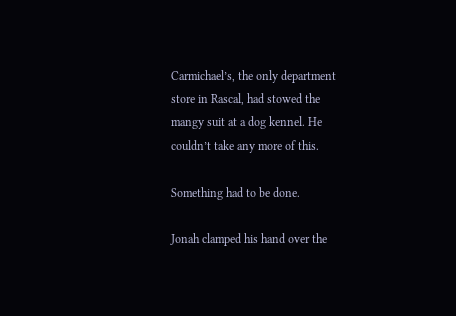Carmichael’s, the only department store in Rascal, had stowed the mangy suit at a dog kennel. He couldn’t take any more of this.

Something had to be done.

Jonah clamped his hand over the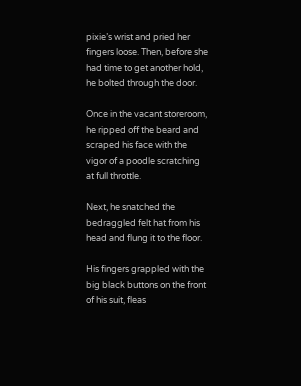pixie’s wrist and pried her fingers loose. Then, before she had time to get another hold, he bolted through the door.

Once in the vacant storeroom, he ripped off the beard and scraped his face with the vigor of a poodle scratching at full throttle.

Next, he snatched the bedraggled felt hat from his head and flung it to the floor.

His fingers grappled with the big black buttons on the front of his suit, fleas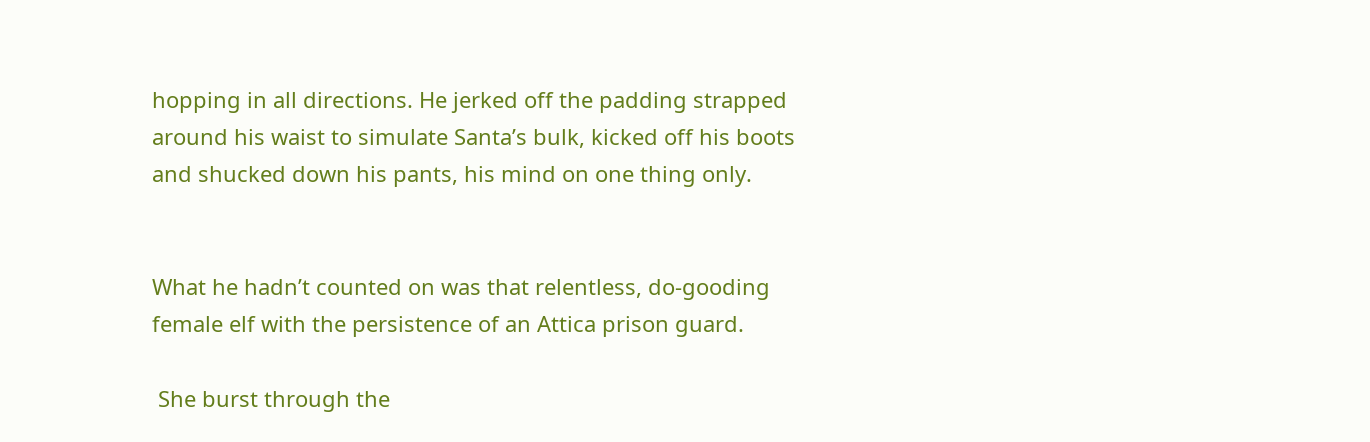hopping in all directions. He jerked off the padding strapped around his waist to simulate Santa’s bulk, kicked off his boots and shucked down his pants, his mind on one thing only.


What he hadn’t counted on was that relentless, do-gooding female elf with the persistence of an Attica prison guard.

 She burst through the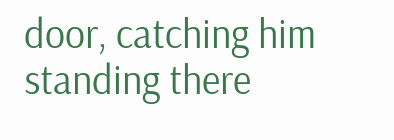door, catching him standing there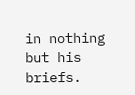in nothing but his briefs.